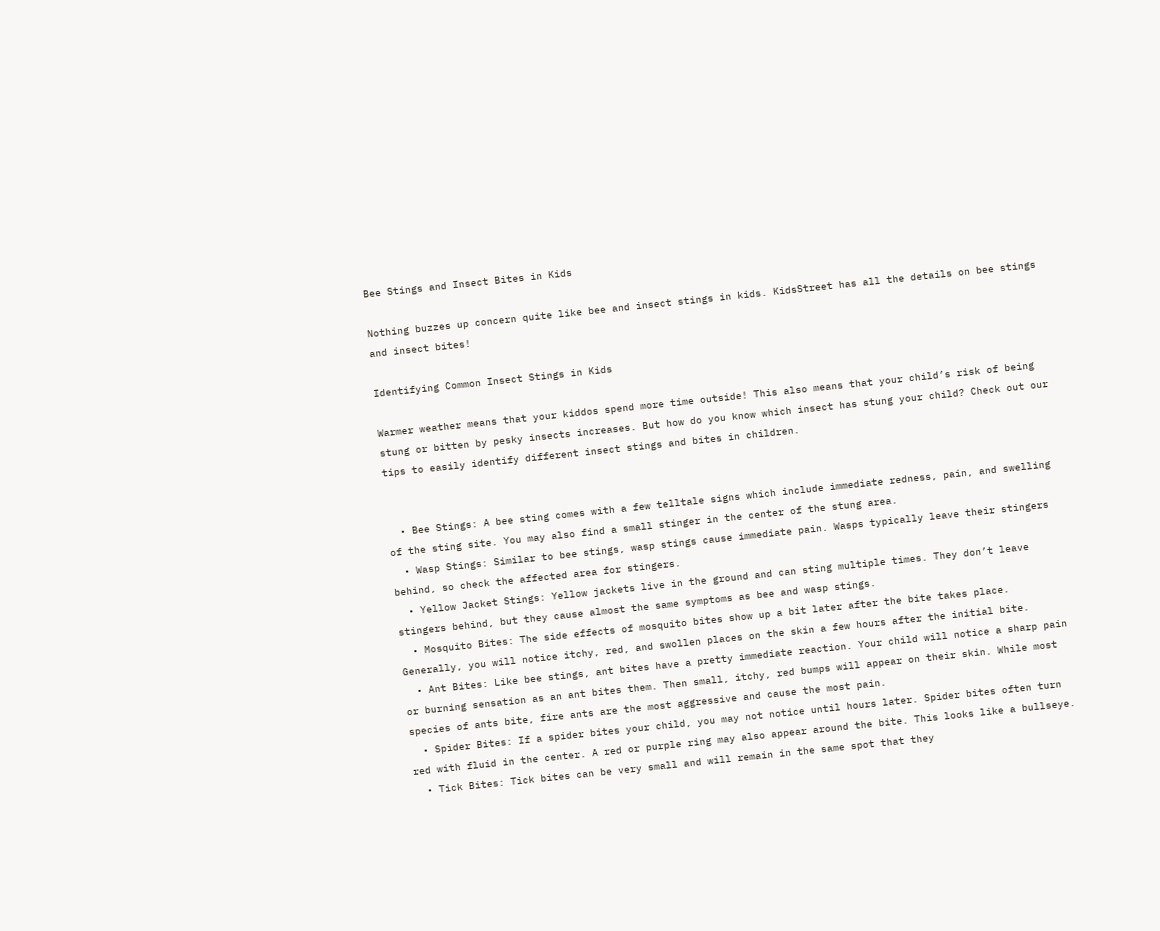Bee Stings and Insect Bites in Kids

Nothing buzzes up concern quite like bee and insect stings in kids. KidsStreet has all the details on bee stings and insect bites!

Identifying Common Insect Stings in Kids

Warmer weather means that your kiddos spend more time outside! This also means that your child’s risk of being stung or bitten by pesky insects increases. But how do you know which insect has stung your child? Check out our tips to easily identify different insect stings and bites in children.


  • Bee Stings: A bee sting comes with a few telltale signs which include immediate redness, pain, and swelling of the sting site. You may also find a small stinger in the center of the stung area.
  • Wasp Stings: Similar to bee stings, wasp stings cause immediate pain. Wasps typically leave their stingers behind, so check the affected area for stingers.
  • Yellow Jacket Stings: Yellow jackets live in the ground and can sting multiple times. They don’t leave stingers behind, but they cause almost the same symptoms as bee and wasp stings.
  • Mosquito Bites: The side effects of mosquito bites show up a bit later after the bite takes place. Generally, you will notice itchy, red, and swollen places on the skin a few hours after the initial bite.
  • Ant Bites: Like bee stings, ant bites have a pretty immediate reaction. Your child will notice a sharp pain or burning sensation as an ant bites them. Then small, itchy, red bumps will appear on their skin. While most species of ants bite, fire ants are the most aggressive and cause the most pain.
  • Spider Bites: If a spider bites your child, you may not notice until hours later. Spider bites often turn red with fluid in the center. A red or purple ring may also appear around the bite. This looks like a bullseye.
  • Tick Bites: Tick bites can be very small and will remain in the same spot that they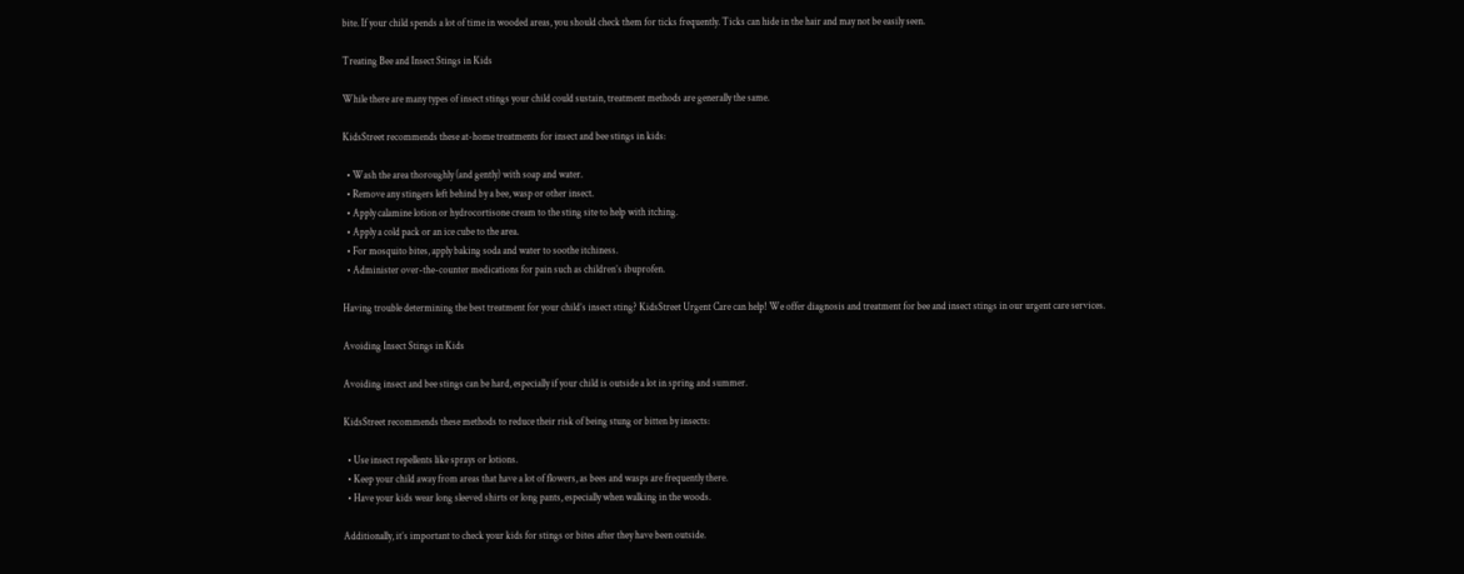bite. If your child spends a lot of time in wooded areas, you should check them for ticks frequently. Ticks can hide in the hair and may not be easily seen.

Treating Bee and Insect Stings in Kids

While there are many types of insect stings your child could sustain, treatment methods are generally the same.

KidsStreet recommends these at-home treatments for insect and bee stings in kids:

  • Wash the area thoroughly (and gently) with soap and water.
  • Remove any stingers left behind by a bee, wasp or other insect.
  • Apply calamine lotion or hydrocortisone cream to the sting site to help with itching.
  • Apply a cold pack or an ice cube to the area.
  • For mosquito bites, apply baking soda and water to soothe itchiness.
  • Administer over-the-counter medications for pain such as children’s ibuprofen.

Having trouble determining the best treatment for your child’s insect sting? KidsStreet Urgent Care can help! We offer diagnosis and treatment for bee and insect stings in our urgent care services.

Avoiding Insect Stings in Kids

Avoiding insect and bee stings can be hard, especially if your child is outside a lot in spring and summer.

KidsStreet recommends these methods to reduce their risk of being stung or bitten by insects:

  • Use insect repellents like sprays or lotions.
  • Keep your child away from areas that have a lot of flowers, as bees and wasps are frequently there.
  • Have your kids wear long sleeved shirts or long pants, especially when walking in the woods.

Additionally, it’s important to check your kids for stings or bites after they have been outside.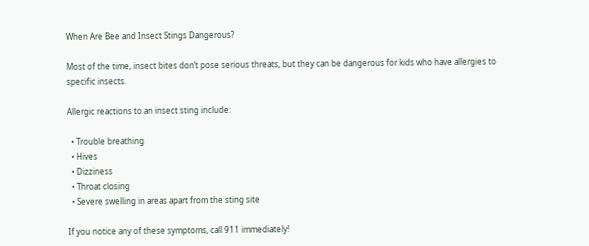When Are Bee and Insect Stings Dangerous?

Most of the time, insect bites don’t pose serious threats, but they can be dangerous for kids who have allergies to specific insects.

Allergic reactions to an insect sting include:

  • Trouble breathing
  • Hives
  • Dizziness
  • Throat closing
  • Severe swelling in areas apart from the sting site

If you notice any of these symptoms, call 911 immediately!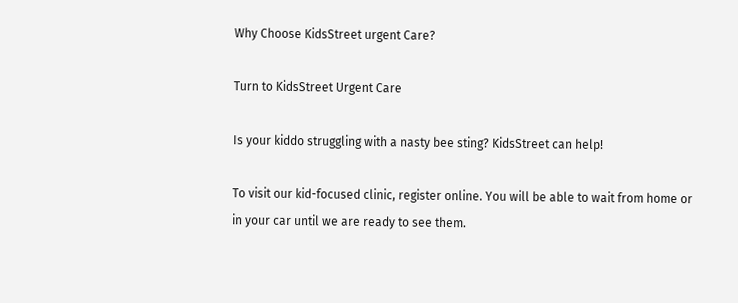Why Choose KidsStreet urgent Care?

Turn to KidsStreet Urgent Care

Is your kiddo struggling with a nasty bee sting? KidsStreet can help!

To visit our kid-focused clinic, register online. You will be able to wait from home or in your car until we are ready to see them.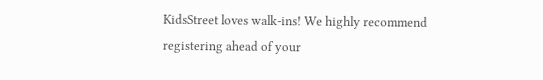KidsStreet loves walk-ins! We highly recommend registering ahead of your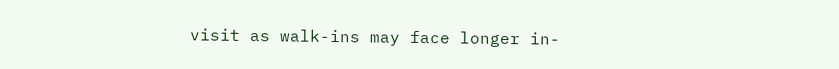visit as walk-ins may face longer in-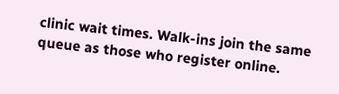clinic wait times. Walk-ins join the same queue as those who register online.